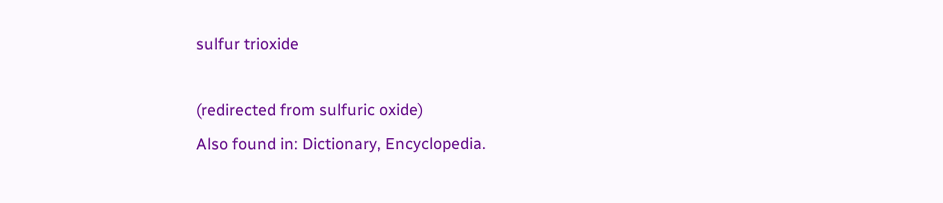sulfur trioxide

(redirected from sulfuric oxide)
Also found in: Dictionary, Encyclopedia.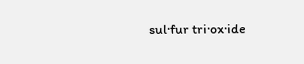sul·fur tri·ox·ide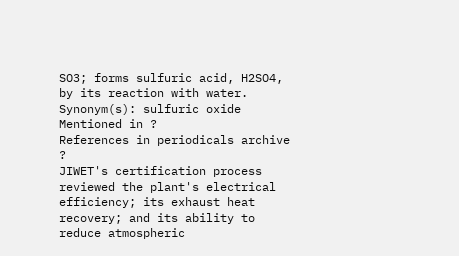SO3; forms sulfuric acid, H2SO4, by its reaction with water.
Synonym(s): sulfuric oxide
Mentioned in ?
References in periodicals archive ?
JIWET's certification process reviewed the plant's electrical efficiency; its exhaust heat recovery; and its ability to reduce atmospheric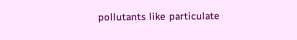pollutants like particulate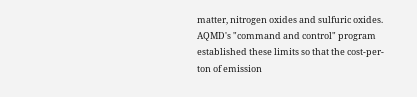matter, nitrogen oxides and sulfuric oxides.
AQMD's "command and control" program established these limits so that the cost-per-ton of emission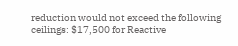reduction would not exceed the following ceilings: $17,500 for Reactive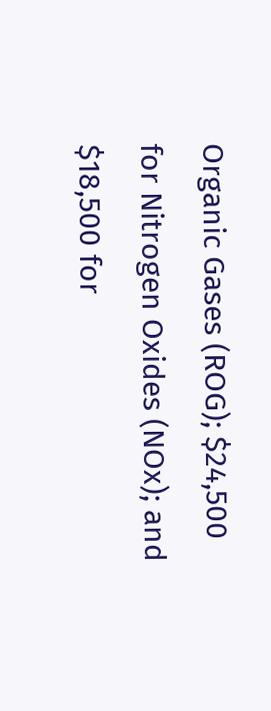Organic Gases (ROG); $24,500 for Nitrogen Oxides (NOx); and $18,500 for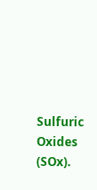Sulfuric Oxides (SOx).